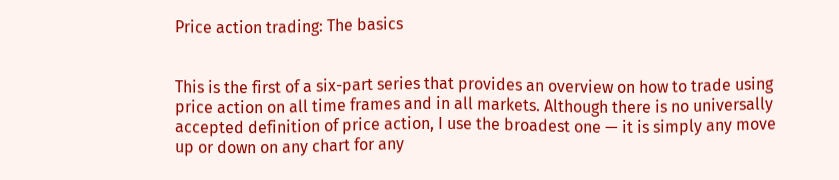Price action trading: The basics


This is the first of a six-part series that provides an overview on how to trade using price action on all time frames and in all markets. Although there is no universally accepted definition of price action, I use the broadest one — it is simply any move up or down on any chart for any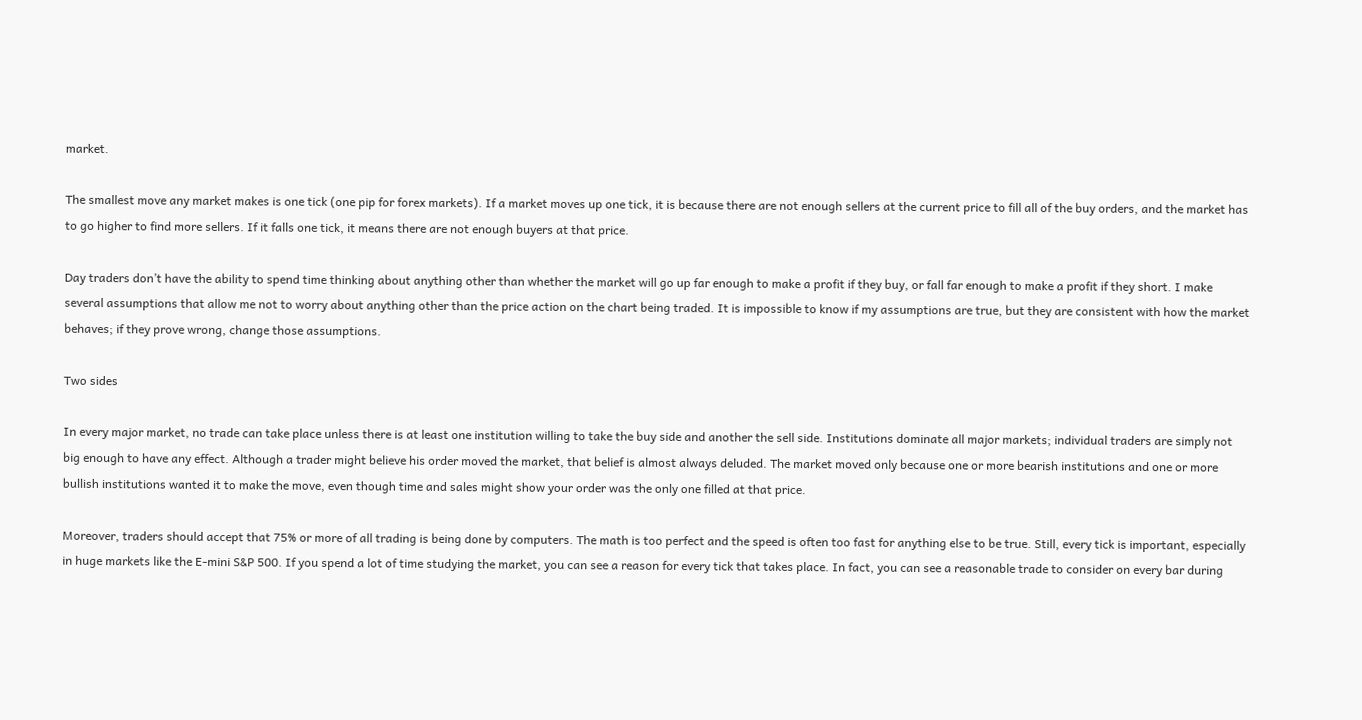market.

The smallest move any market makes is one tick (one pip for forex markets). If a market moves up one tick, it is because there are not enough sellers at the current price to fill all of the buy orders, and the market has to go higher to find more sellers. If it falls one tick, it means there are not enough buyers at that price.

Day traders don’t have the ability to spend time thinking about anything other than whether the market will go up far enough to make a profit if they buy, or fall far enough to make a profit if they short. I make several assumptions that allow me not to worry about anything other than the price action on the chart being traded. It is impossible to know if my assumptions are true, but they are consistent with how the market behaves; if they prove wrong, change those assumptions.

Two sides

In every major market, no trade can take place unless there is at least one institution willing to take the buy side and another the sell side. Institutions dominate all major markets; individual traders are simply not big enough to have any effect. Although a trader might believe his order moved the market, that belief is almost always deluded. The market moved only because one or more bearish institutions and one or more bullish institutions wanted it to make the move, even though time and sales might show your order was the only one filled at that price.

Moreover, traders should accept that 75% or more of all trading is being done by computers. The math is too perfect and the speed is often too fast for anything else to be true. Still, every tick is important, especially in huge markets like the E-mini S&P 500. If you spend a lot of time studying the market, you can see a reason for every tick that takes place. In fact, you can see a reasonable trade to consider on every bar during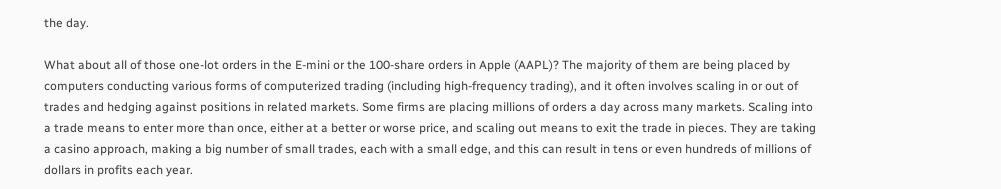the day.

What about all of those one-lot orders in the E-mini or the 100-share orders in Apple (AAPL)? The majority of them are being placed by computers conducting various forms of computerized trading (including high-frequency trading), and it often involves scaling in or out of trades and hedging against positions in related markets. Some firms are placing millions of orders a day across many markets. Scaling into a trade means to enter more than once, either at a better or worse price, and scaling out means to exit the trade in pieces. They are taking a casino approach, making a big number of small trades, each with a small edge, and this can result in tens or even hundreds of millions of dollars in profits each year.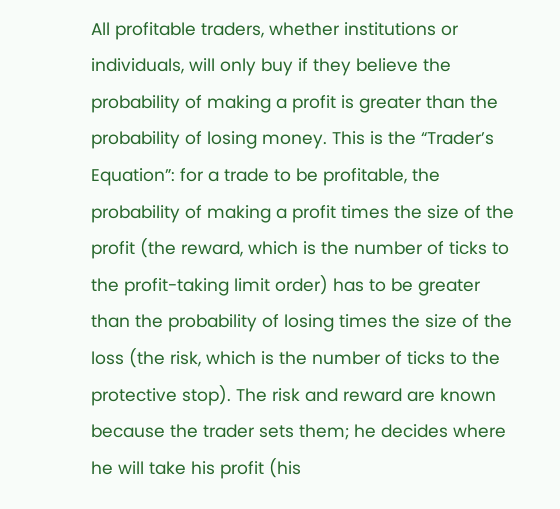All profitable traders, whether institutions or individuals, will only buy if they believe the probability of making a profit is greater than the probability of losing money. This is the “Trader’s Equation”: for a trade to be profitable, the probability of making a profit times the size of the profit (the reward, which is the number of ticks to the profit-taking limit order) has to be greater than the probability of losing times the size of the loss (the risk, which is the number of ticks to the protective stop). The risk and reward are known because the trader sets them; he decides where he will take his profit (his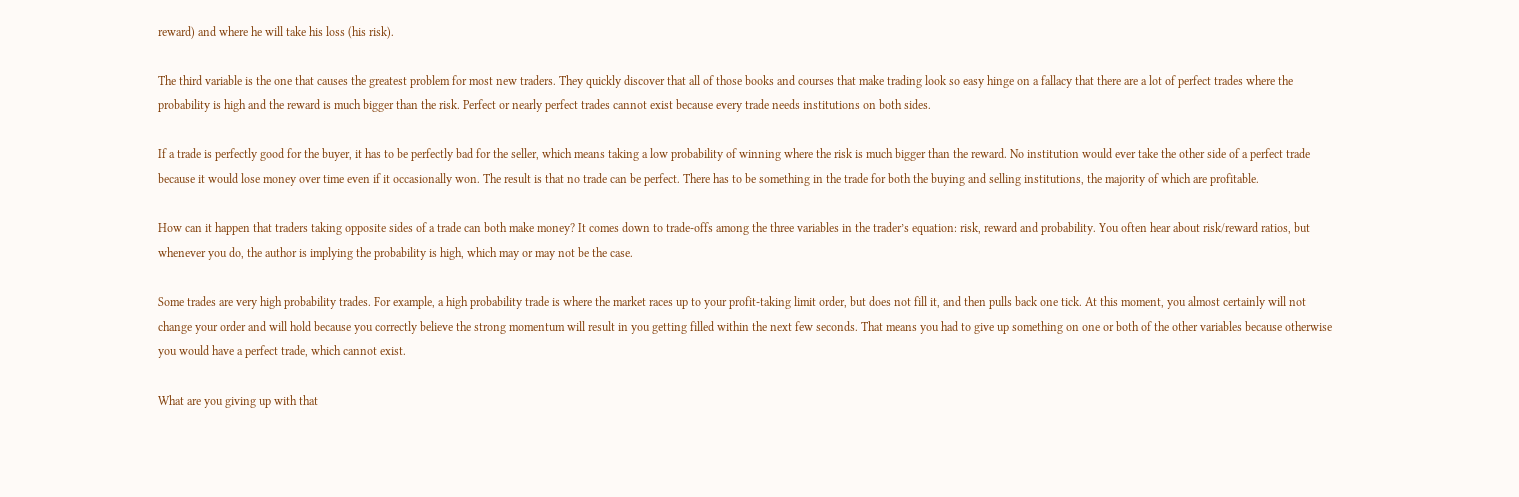reward) and where he will take his loss (his risk).

The third variable is the one that causes the greatest problem for most new traders. They quickly discover that all of those books and courses that make trading look so easy hinge on a fallacy that there are a lot of perfect trades where the probability is high and the reward is much bigger than the risk. Perfect or nearly perfect trades cannot exist because every trade needs institutions on both sides.

If a trade is perfectly good for the buyer, it has to be perfectly bad for the seller, which means taking a low probability of winning where the risk is much bigger than the reward. No institution would ever take the other side of a perfect trade because it would lose money over time even if it occasionally won. The result is that no trade can be perfect. There has to be something in the trade for both the buying and selling institutions, the majority of which are profitable.

How can it happen that traders taking opposite sides of a trade can both make money? It comes down to trade-offs among the three variables in the trader’s equation: risk, reward and probability. You often hear about risk/reward ratios, but whenever you do, the author is implying the probability is high, which may or may not be the case.

Some trades are very high probability trades. For example, a high probability trade is where the market races up to your profit-taking limit order, but does not fill it, and then pulls back one tick. At this moment, you almost certainly will not change your order and will hold because you correctly believe the strong momentum will result in you getting filled within the next few seconds. That means you had to give up something on one or both of the other variables because otherwise you would have a perfect trade, which cannot exist.

What are you giving up with that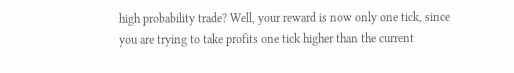high probability trade? Well, your reward is now only one tick, since you are trying to take profits one tick higher than the current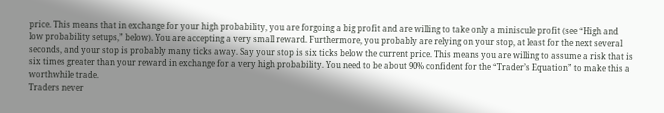price. This means that in exchange for your high probability, you are forgoing a big profit and are willing to take only a miniscule profit (see “High and low probability setups,” below). You are accepting a very small reward. Furthermore, you probably are relying on your stop, at least for the next several seconds, and your stop is probably many ticks away. Say your stop is six ticks below the current price. This means you are willing to assume a risk that is six times greater than your reward in exchange for a very high probability. You need to be about 90% confident for the “Trader’s Equation” to make this a worthwhile trade.
Traders never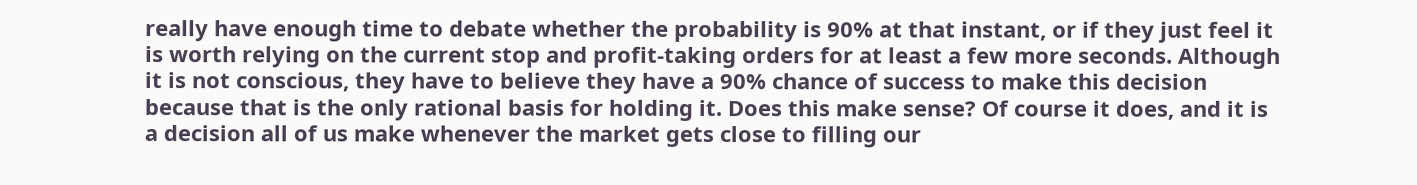really have enough time to debate whether the probability is 90% at that instant, or if they just feel it is worth relying on the current stop and profit-taking orders for at least a few more seconds. Although it is not conscious, they have to believe they have a 90% chance of success to make this decision because that is the only rational basis for holding it. Does this make sense? Of course it does, and it is a decision all of us make whenever the market gets close to filling our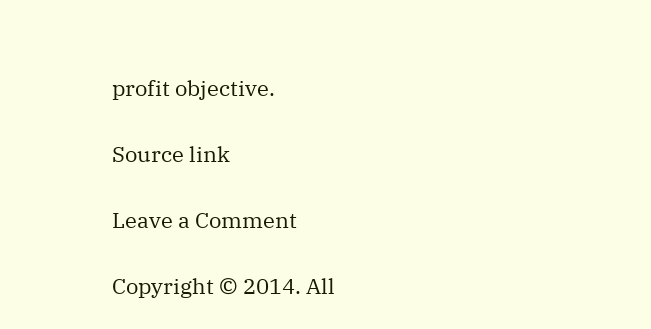profit objective.

Source link

Leave a Comment

Copyright © 2014. All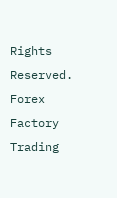Rights Reserved. Forex Factory Trading